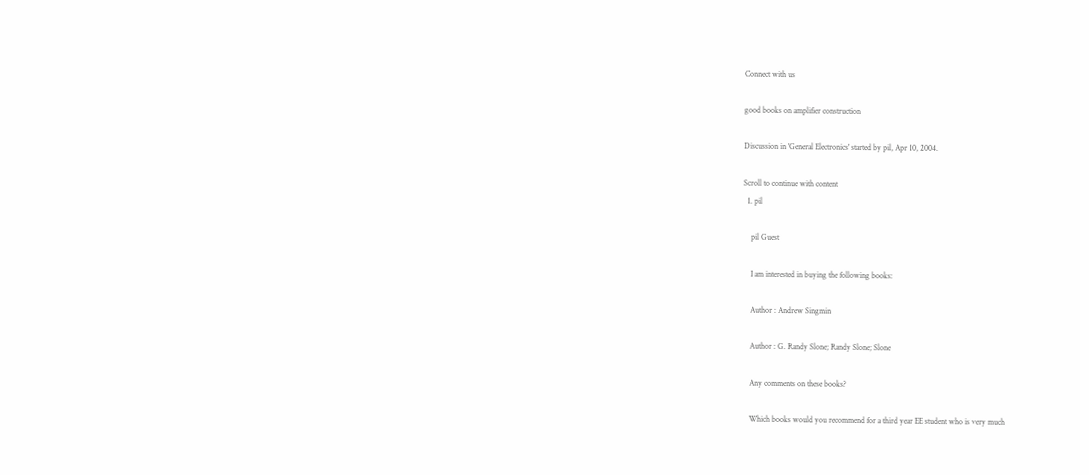Connect with us

good books on amplifier construction

Discussion in 'General Electronics' started by pil, Apr 10, 2004.

Scroll to continue with content
  1. pil

    pil Guest

    I am interested in buying the following books:

    Author : Andrew Singmin

    Author : G. Randy Slone; Randy Slone; Slone

    Any comments on these books?

    Which books would you recommend for a third year EE student who is very much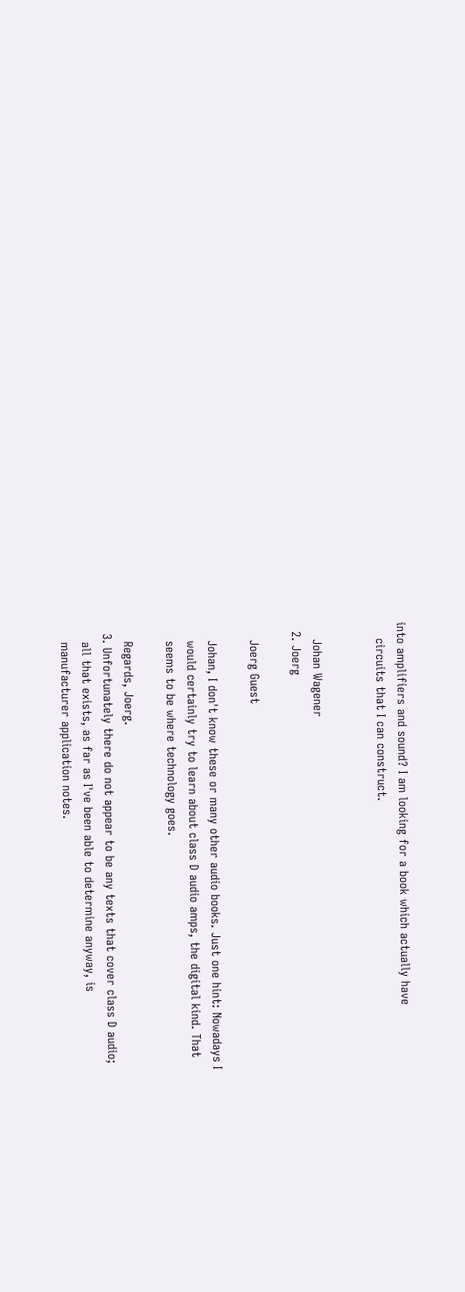into amplifiers and sound? I am looking for a book which actually have
    circuits that I can construct.


    Johan Wagener
  2. Joerg

    Joerg Guest

    Johan, I don't know these or many other audio books. Just one hint: Nowadays I
    would certainly try to learn about class D audio amps, the digital kind. That
    seems to be where technology goes.

    Regards, Joerg.
  3. Unfortunately there do not appear to be any texts that cover class D audio;
    all that exists, as far as I've been able to determine anyway, is
    manufacturer application notes.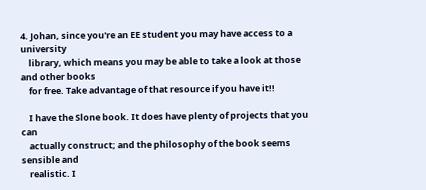4. Johan, since you're an EE student you may have access to a university
    library, which means you may be able to take a look at those and other books
    for free. Take advantage of that resource if you have it!!

    I have the Slone book. It does have plenty of projects that you can
    actually construct; and the philosophy of the book seems sensible and
    realistic. I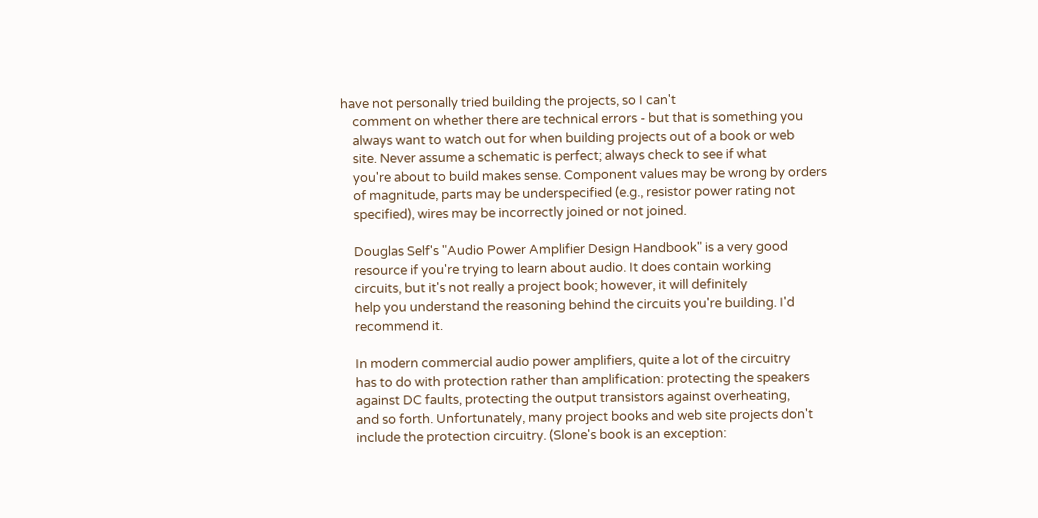have not personally tried building the projects, so I can't
    comment on whether there are technical errors - but that is something you
    always want to watch out for when building projects out of a book or web
    site. Never assume a schematic is perfect; always check to see if what
    you're about to build makes sense. Component values may be wrong by orders
    of magnitude, parts may be underspecified (e.g., resistor power rating not
    specified), wires may be incorrectly joined or not joined.

    Douglas Self's "Audio Power Amplifier Design Handbook" is a very good
    resource if you're trying to learn about audio. It does contain working
    circuits, but it's not really a project book; however, it will definitely
    help you understand the reasoning behind the circuits you're building. I'd
    recommend it.

    In modern commercial audio power amplifiers, quite a lot of the circuitry
    has to do with protection rather than amplification: protecting the speakers
    against DC faults, protecting the output transistors against overheating,
    and so forth. Unfortunately, many project books and web site projects don't
    include the protection circuitry. (Slone's book is an exception: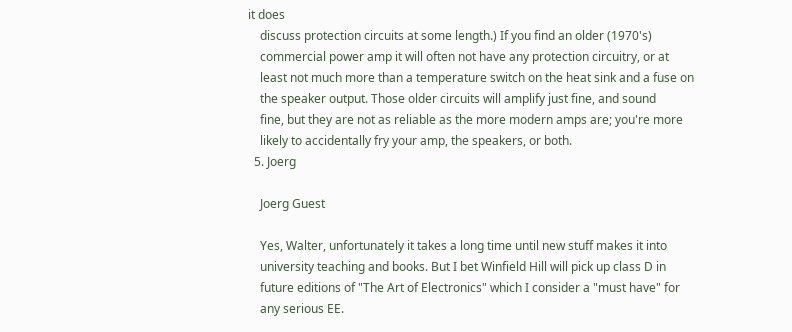it does
    discuss protection circuits at some length.) If you find an older (1970's)
    commercial power amp it will often not have any protection circuitry, or at
    least not much more than a temperature switch on the heat sink and a fuse on
    the speaker output. Those older circuits will amplify just fine, and sound
    fine, but they are not as reliable as the more modern amps are; you're more
    likely to accidentally fry your amp, the speakers, or both.
  5. Joerg

    Joerg Guest

    Yes, Walter, unfortunately it takes a long time until new stuff makes it into
    university teaching and books. But I bet Winfield Hill will pick up class D in
    future editions of "The Art of Electronics" which I consider a "must have" for
    any serious EE.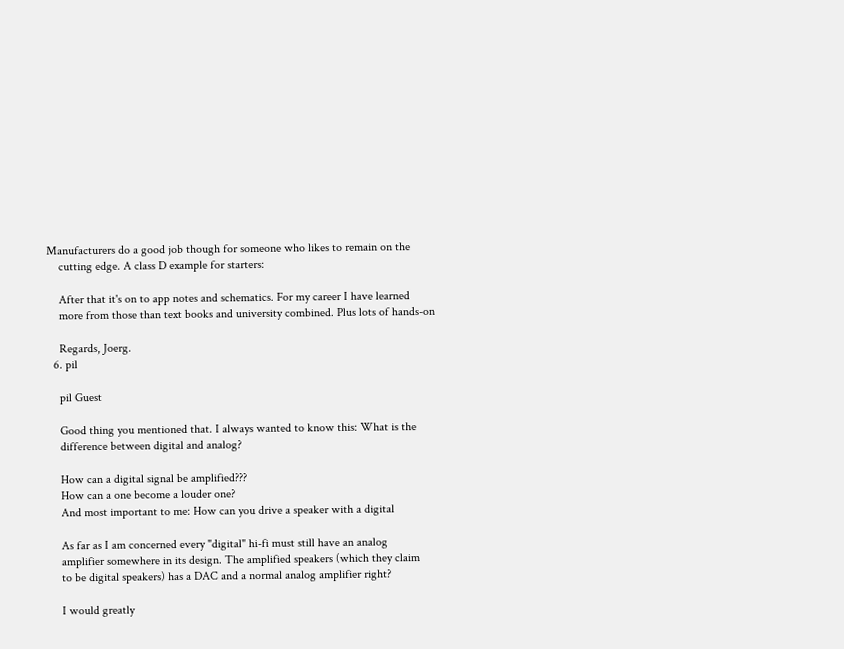Manufacturers do a good job though for someone who likes to remain on the
    cutting edge. A class D example for starters:

    After that it's on to app notes and schematics. For my career I have learned
    more from those than text books and university combined. Plus lots of hands-on

    Regards, Joerg.
  6. pil

    pil Guest

    Good thing you mentioned that. I always wanted to know this: What is the
    difference between digital and analog?

    How can a digital signal be amplified???
    How can a one become a louder one?
    And most important to me: How can you drive a speaker with a digital

    As far as I am concerned every "digital" hi-fi must still have an analog
    amplifier somewhere in its design. The amplified speakers (which they claim
    to be digital speakers) has a DAC and a normal analog amplifier right?

    I would greatly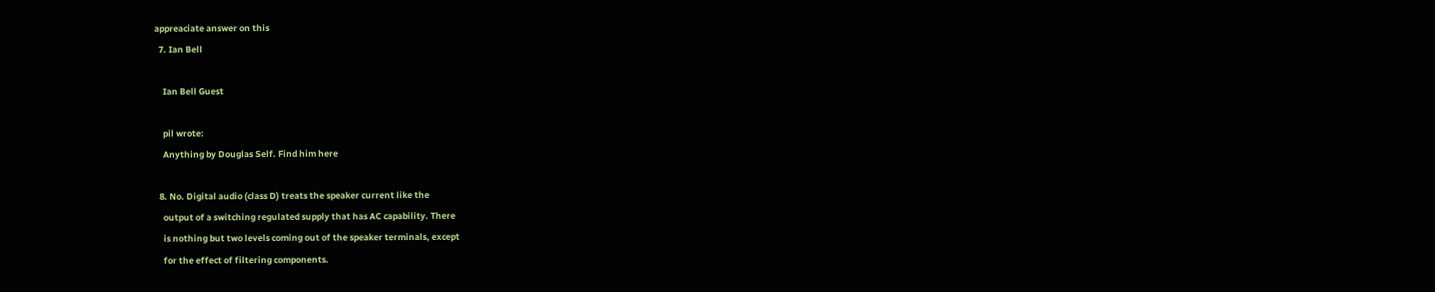appreaciate answer on this
  7. Ian Bell

    Ian Bell Guest

    pil wrote:
    Anything by Douglas Self. Find him here

  8. No. Digital audio (class D) treats the speaker current like the
    output of a switching regulated supply that has AC capability. There
    is nothing but two levels coming out of the speaker terminals, except
    for the effect of filtering components.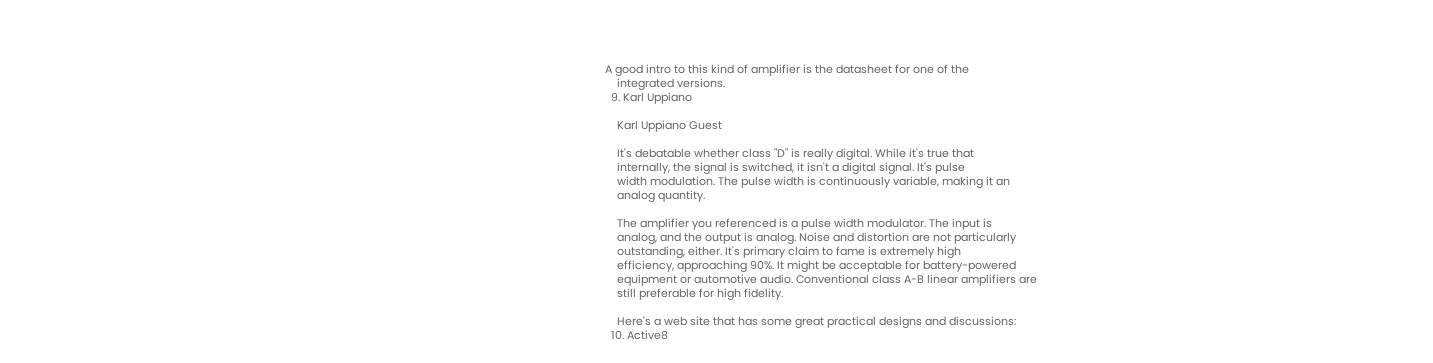A good intro to this kind of amplifier is the datasheet for one of the
    integrated versions.
  9. Karl Uppiano

    Karl Uppiano Guest

    It's debatable whether class "D" is really digital. While it's true that
    internally, the signal is switched, it isn't a digital signal. It's pulse
    width modulation. The pulse width is continuously variable, making it an
    analog quantity.

    The amplifier you referenced is a pulse width modulator. The input is
    analog, and the output is analog. Noise and distortion are not particularly
    outstanding, either. It's primary claim to fame is extremely high
    efficiency, approaching 90%. It might be acceptable for battery-powered
    equipment or automotive audio. Conventional class A-B linear amplifiers are
    still preferable for high fidelity.

    Here's a web site that has some great practical designs and discussions:
  10. Active8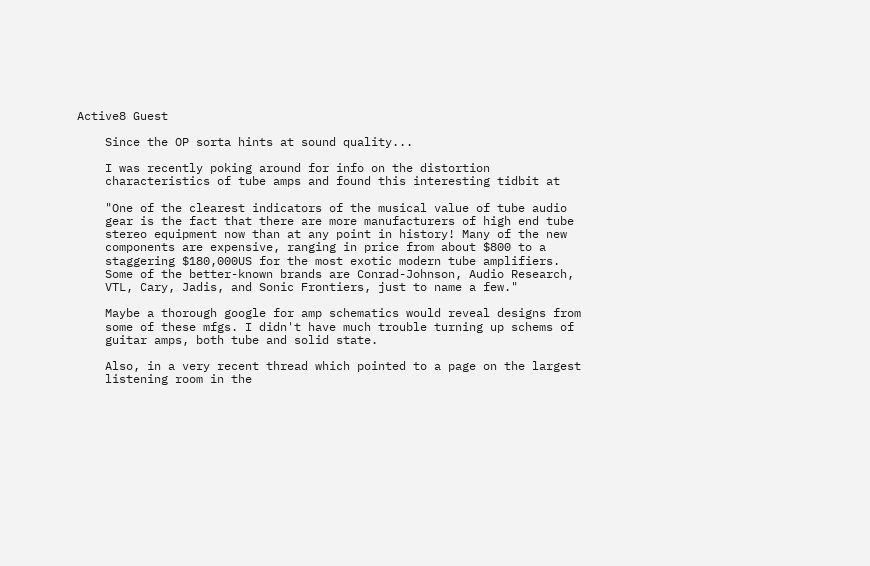Active8 Guest

    Since the OP sorta hints at sound quality...

    I was recently poking around for info on the distortion
    characteristics of tube amps and found this interesting tidbit at

    "One of the clearest indicators of the musical value of tube audio
    gear is the fact that there are more manufacturers of high end tube
    stereo equipment now than at any point in history! Many of the new
    components are expensive, ranging in price from about $800 to a
    staggering $180,000US for the most exotic modern tube amplifiers.
    Some of the better-known brands are Conrad-Johnson, Audio Research,
    VTL, Cary, Jadis, and Sonic Frontiers, just to name a few."

    Maybe a thorough google for amp schematics would reveal designs from
    some of these mfgs. I didn't have much trouble turning up schems of
    guitar amps, both tube and solid state.

    Also, in a very recent thread which pointed to a page on the largest
    listening room in the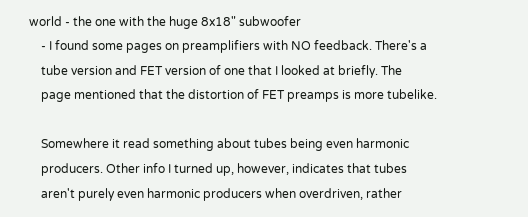world - the one with the huge 8x18" subwoofer
    - I found some pages on preamplifiers with NO feedback. There's a
    tube version and FET version of one that I looked at briefly. The
    page mentioned that the distortion of FET preamps is more tubelike.

    Somewhere it read something about tubes being even harmonic
    producers. Other info I turned up, however, indicates that tubes
    aren't purely even harmonic producers when overdriven, rather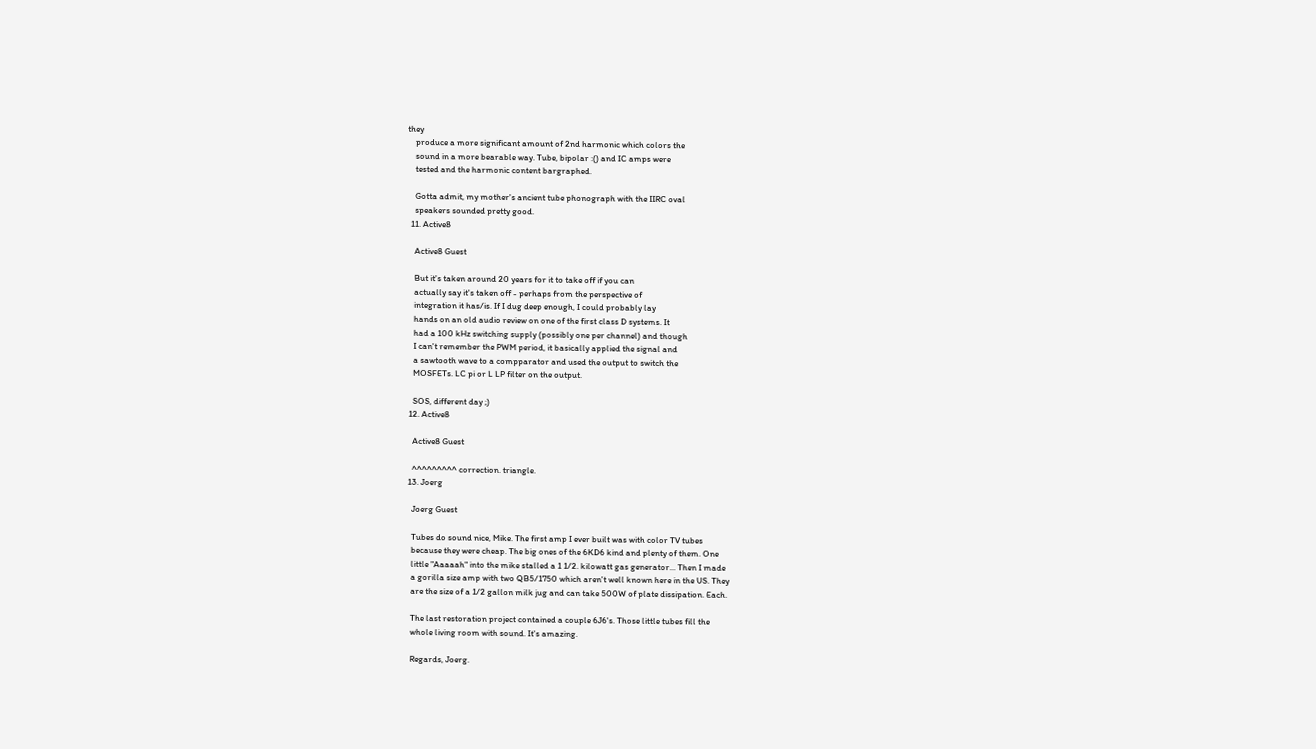they
    produce a more significant amount of 2nd harmonic which colors the
    sound in a more bearable way. Tube, bipolar :() and IC amps were
    tested and the harmonic content bargraphed.

    Gotta admit, my mother's ancient tube phonograph with the IIRC oval
    speakers sounded pretty good.
  11. Active8

    Active8 Guest

    But it's taken around 20 years for it to take off if you can
    actually say it's taken off - perhaps from the perspective of
    integration it has/is. If I dug deep enough, I could probably lay
    hands on an old audio review on one of the first class D systems. It
    had a 100 kHz switching supply (possibly one per channel) and though
    I can't remember the PWM period, it basically applied the signal and
    a sawtooth wave to a compparator and used the output to switch the
    MOSFETs. LC pi or L LP filter on the output.

    SOS, different day ;)
  12. Active8

    Active8 Guest

    ^^^^^^^^^ correction. triangle.
  13. Joerg

    Joerg Guest

    Tubes do sound nice, Mike. The first amp I ever built was with color TV tubes
    because they were cheap. The big ones of the 6KD6 kind and plenty of them. One
    little "Aaaaah" into the mike stalled a 1 1/2. kilowatt gas generator... Then I made
    a gorilla size amp with two QB5/1750 which aren't well known here in the US. They
    are the size of a 1/2 gallon milk jug and can take 500W of plate dissipation. Each.

    The last restoration project contained a couple 6J6's. Those little tubes fill the
    whole living room with sound. It's amazing.

    Regards, Joerg.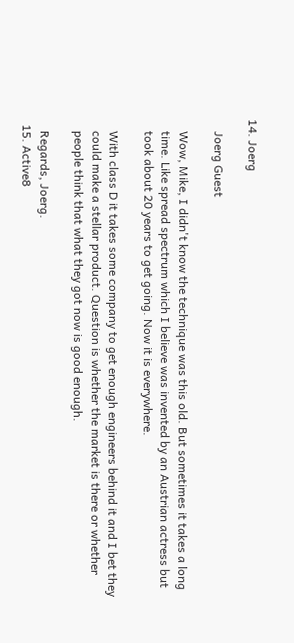14. Joerg

    Joerg Guest

    Wow, Mike, I didn't know the technique was this old. But sometimes it takes a long
    time. Like spread spectrum which I believe was invented by an Austrian actress but
    took about 20 years to get going. Now it is everywhere.

    With class D it takes some company to get enough engineers behind it and I bet they
    could make a stellar product. Question is whether the market is there or whether
    people think that what they got now is good enough.

    Regards, Joerg.
  15. Active8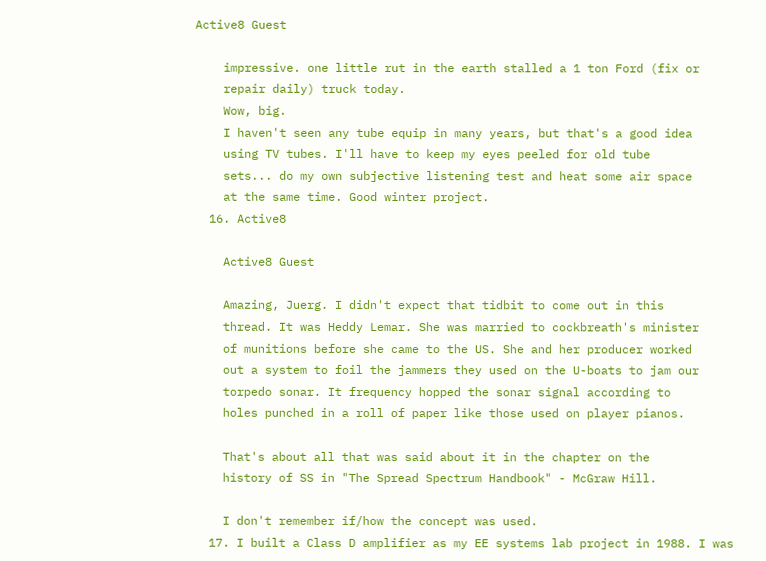Active8 Guest

    impressive. one little rut in the earth stalled a 1 ton Ford (fix or
    repair daily) truck today.
    Wow, big.
    I haven't seen any tube equip in many years, but that's a good idea
    using TV tubes. I'll have to keep my eyes peeled for old tube
    sets... do my own subjective listening test and heat some air space
    at the same time. Good winter project.
  16. Active8

    Active8 Guest

    Amazing, Juerg. I didn't expect that tidbit to come out in this
    thread. It was Heddy Lemar. She was married to cockbreath's minister
    of munitions before she came to the US. She and her producer worked
    out a system to foil the jammers they used on the U-boats to jam our
    torpedo sonar. It frequency hopped the sonar signal according to
    holes punched in a roll of paper like those used on player pianos.

    That's about all that was said about it in the chapter on the
    history of SS in "The Spread Spectrum Handbook" - McGraw Hill.

    I don't remember if/how the concept was used.
  17. I built a Class D amplifier as my EE systems lab project in 1988. I was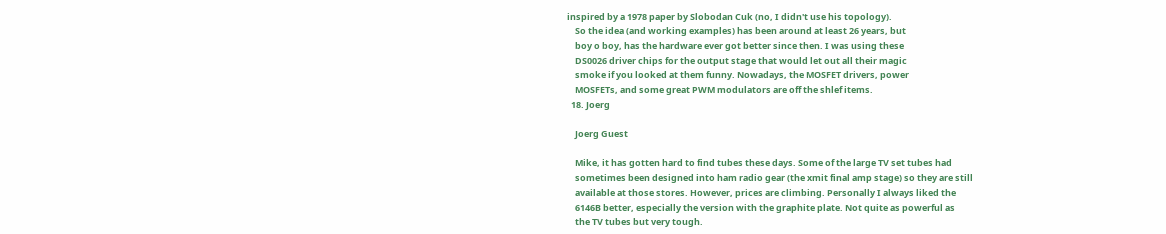inspired by a 1978 paper by Slobodan Cuk (no, I didn't use his topology).
    So the idea (and working examples) has been around at least 26 years, but
    boy o boy, has the hardware ever got better since then. I was using these
    DS0026 driver chips for the output stage that would let out all their magic
    smoke if you looked at them funny. Nowadays, the MOSFET drivers, power
    MOSFETs, and some great PWM modulators are off the shlef items.
  18. Joerg

    Joerg Guest

    Mike, it has gotten hard to find tubes these days. Some of the large TV set tubes had
    sometimes been designed into ham radio gear (the xmit final amp stage) so they are still
    available at those stores. However, prices are climbing. Personally I always liked the
    6146B better, especially the version with the graphite plate. Not quite as powerful as
    the TV tubes but very tough.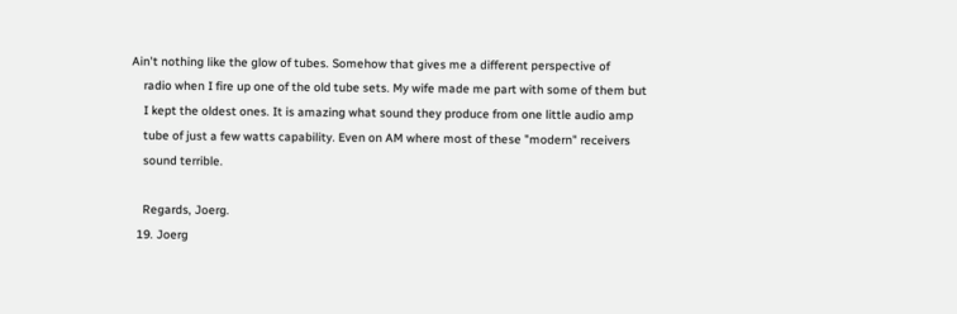Ain't nothing like the glow of tubes. Somehow that gives me a different perspective of
    radio when I fire up one of the old tube sets. My wife made me part with some of them but
    I kept the oldest ones. It is amazing what sound they produce from one little audio amp
    tube of just a few watts capability. Even on AM where most of these "modern" receivers
    sound terrible.

    Regards, Joerg.
  19. Joerg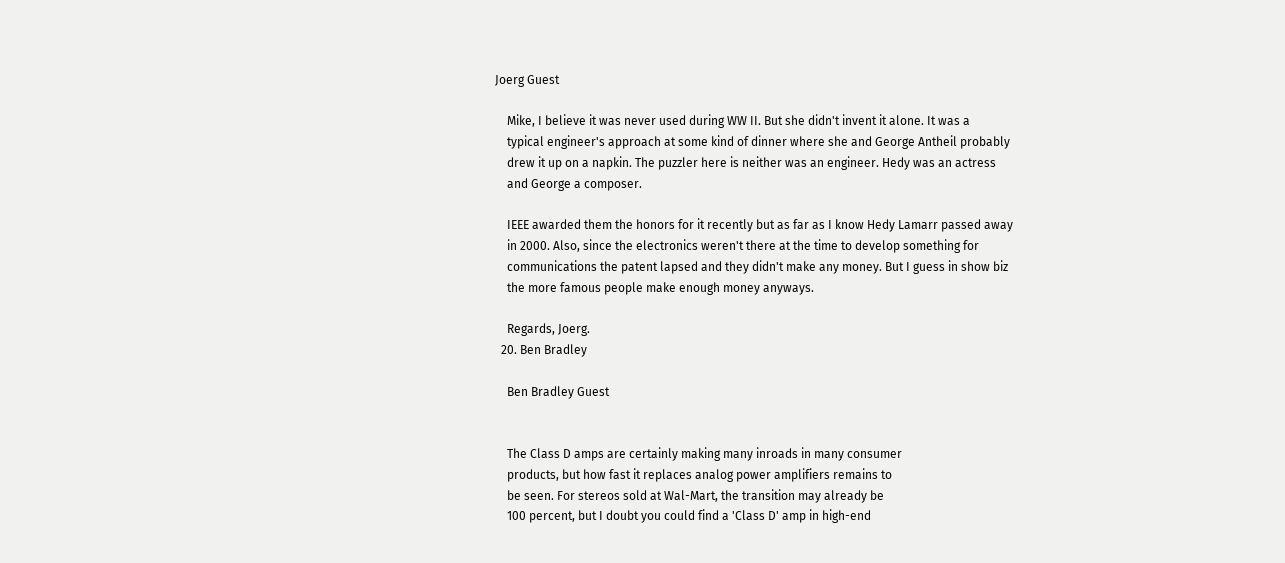Joerg Guest

    Mike, I believe it was never used during WW II. But she didn't invent it alone. It was a
    typical engineer's approach at some kind of dinner where she and George Antheil probably
    drew it up on a napkin. The puzzler here is neither was an engineer. Hedy was an actress
    and George a composer.

    IEEE awarded them the honors for it recently but as far as I know Hedy Lamarr passed away
    in 2000. Also, since the electronics weren't there at the time to develop something for
    communications the patent lapsed and they didn't make any money. But I guess in show biz
    the more famous people make enough money anyways.

    Regards, Joerg.
  20. Ben Bradley

    Ben Bradley Guest


    The Class D amps are certainly making many inroads in many consumer
    products, but how fast it replaces analog power amplifiers remains to
    be seen. For stereos sold at Wal-Mart, the transition may already be
    100 percent, but I doubt you could find a 'Class D' amp in high-end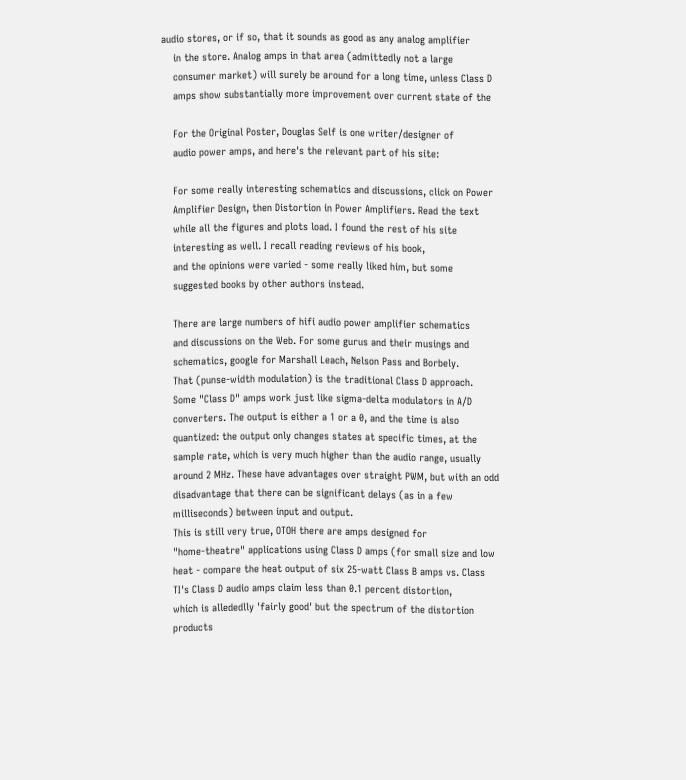audio stores, or if so, that it sounds as good as any analog amplifier
    in the store. Analog amps in that area (admittedly not a large
    consumer market) will surely be around for a long time, unless Class D
    amps show substantially more improvement over current state of the

    For the Original Poster, Douglas Self is one writer/designer of
    audio power amps, and here's the relevant part of his site:

    For some really interesting schematics and discussions, click on Power
    Amplifier Design, then Distortion in Power Amplifiers. Read the text
    while all the figures and plots load. I found the rest of his site
    interesting as well. I recall reading reviews of his book,
    and the opinions were varied - some really liked him, but some
    suggested books by other authors instead.

    There are large numbers of hifi audio power amplifier schematics
    and discussions on the Web. For some gurus and their musings and
    schematics, google for Marshall Leach, Nelson Pass and Borbely.
    That (punse-width modulation) is the traditional Class D approach.
    Some "Class D" amps work just like sigma-delta modulators in A/D
    converters. The output is either a 1 or a 0, and the time is also
    quantized: the output only changes states at specific times, at the
    sample rate, which is very much higher than the audio range, usually
    around 2 MHz. These have advantages over straight PWM, but with an odd
    disadvantage that there can be significant delays (as in a few
    milliseconds) between input and output.
    This is still very true, OTOH there are amps designed for
    "home-theatre" applications using Class D amps (for small size and low
    heat - compare the heat output of six 25-watt Class B amps vs. Class
    TI's Class D audio amps claim less than 0.1 percent distortion,
    which is allededlly 'fairly good' but the spectrum of the distortion
    products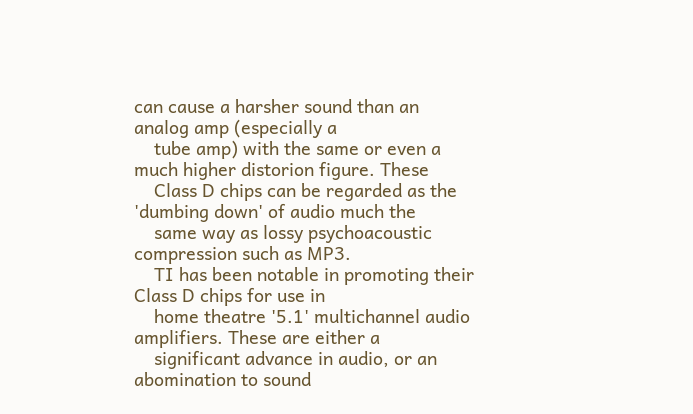can cause a harsher sound than an analog amp (especially a
    tube amp) with the same or even a much higher distorion figure. These
    Class D chips can be regarded as the 'dumbing down' of audio much the
    same way as lossy psychoacoustic compression such as MP3.
    TI has been notable in promoting their Class D chips for use in
    home theatre '5.1' multichannel audio amplifiers. These are either a
    significant advance in audio, or an abomination to sound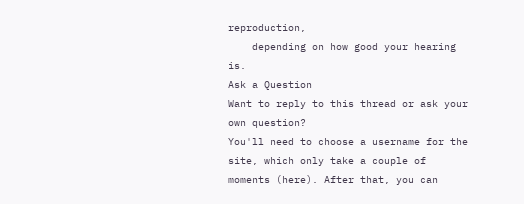reproduction,
    depending on how good your hearing is.
Ask a Question
Want to reply to this thread or ask your own question?
You'll need to choose a username for the site, which only take a couple of moments (here). After that, you can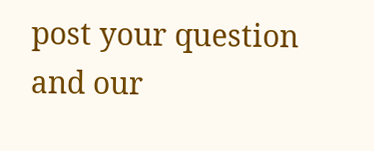post your question and our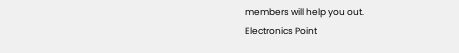members will help you out.
Electronics Point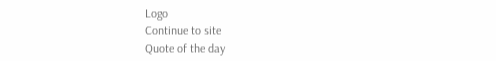Logo
Continue to site
Quote of the day